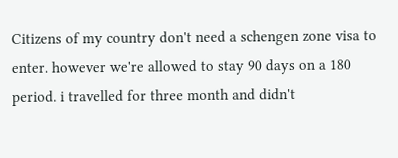Citizens of my country don't need a schengen zone visa to enter. however we're allowed to stay 90 days on a 180 period. i travelled for three month and didn't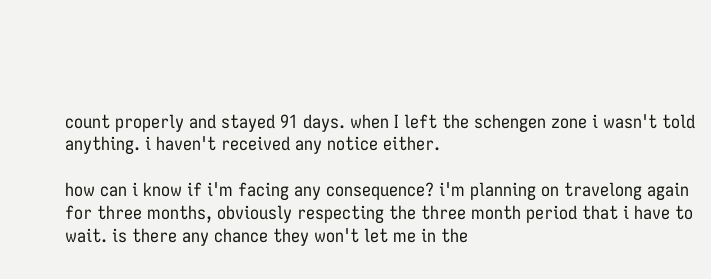count properly and stayed 91 days. when I left the schengen zone i wasn't told anything. i haven't received any notice either.

how can i know if i'm facing any consequence? i'm planning on travelong again for three months, obviously respecting the three month period that i have to wait. is there any chance they won't let me in the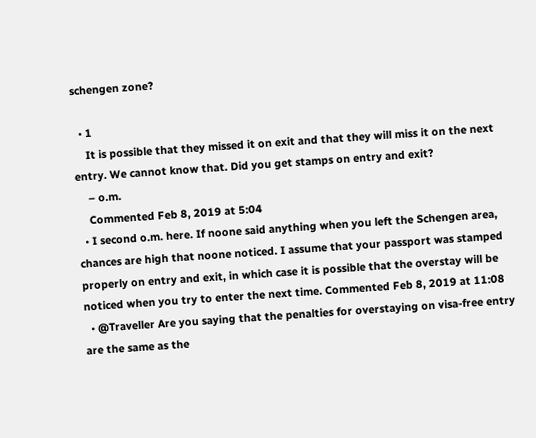schengen zone?

  • 1
    It is possible that they missed it on exit and that they will miss it on the next entry. We cannot know that. Did you get stamps on entry and exit?
    – o.m.
    Commented Feb 8, 2019 at 5:04
  • I second o.m. here. If noone said anything when you left the Schengen area, chances are high that noone noticed. I assume that your passport was stamped properly on entry and exit, in which case it is possible that the overstay will be noticed when you try to enter the next time. Commented Feb 8, 2019 at 11:08
  • @Traveller Are you saying that the penalties for overstaying on visa-free entry are the same as the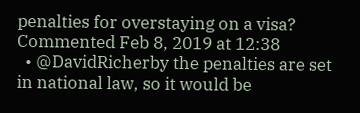penalties for overstaying on a visa? Commented Feb 8, 2019 at 12:38
  • @DavidRicherby the penalties are set in national law, so it would be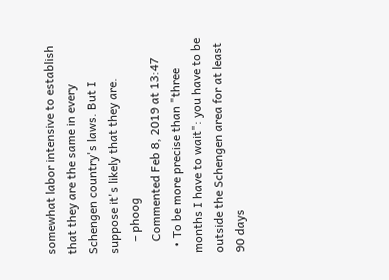somewhat labor intensive to establish that they are the same in every Schengen country's laws. But I suppose it's likely that they are.
    – phoog
    Commented Feb 8, 2019 at 13:47
  • To be more precise than "three months I have to wait": you have to be outside the Schengen area for at least 90 days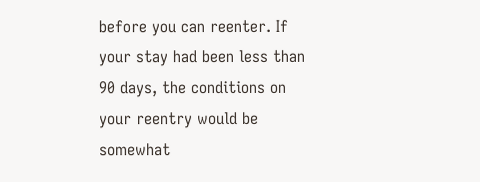before you can reenter. If your stay had been less than 90 days, the conditions on your reentry would be somewhat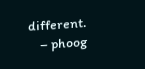different.
    – phoog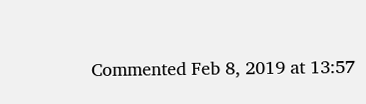Commented Feb 8, 2019 at 13:57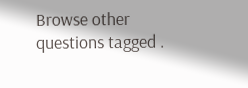Browse other questions tagged .